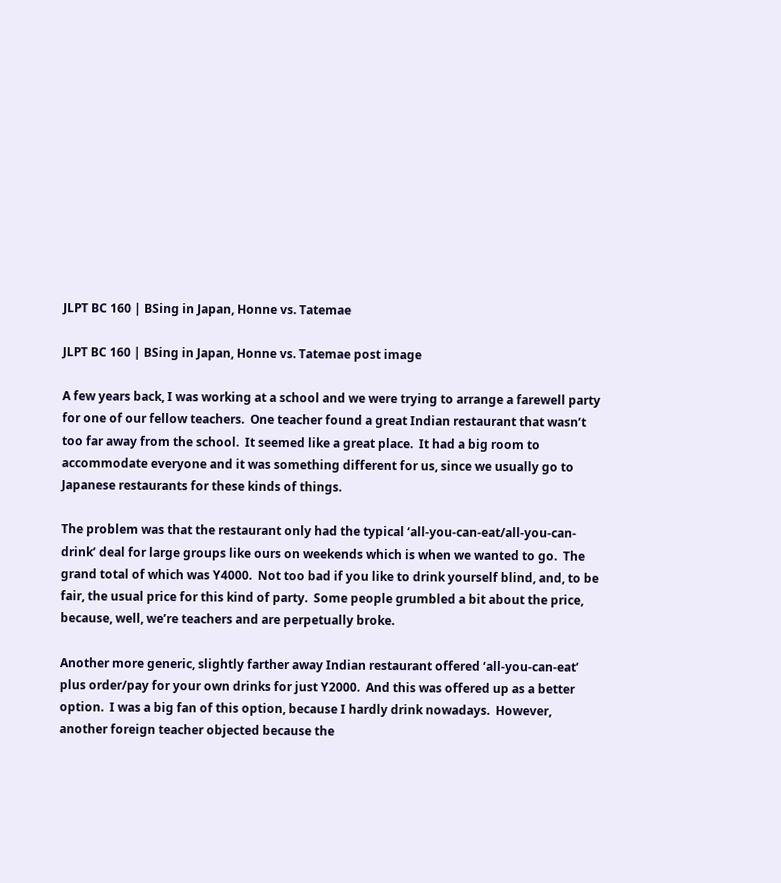JLPT BC 160 | BSing in Japan, Honne vs. Tatemae

JLPT BC 160 | BSing in Japan, Honne vs. Tatemae post image

A few years back, I was working at a school and we were trying to arrange a farewell party for one of our fellow teachers.  One teacher found a great Indian restaurant that wasn’t too far away from the school.  It seemed like a great place.  It had a big room to accommodate everyone and it was something different for us, since we usually go to Japanese restaurants for these kinds of things.

The problem was that the restaurant only had the typical ‘all-you-can-eat/all-you-can-drink’ deal for large groups like ours on weekends which is when we wanted to go.  The grand total of which was Y4000.  Not too bad if you like to drink yourself blind, and, to be fair, the usual price for this kind of party.  Some people grumbled a bit about the price, because, well, we’re teachers and are perpetually broke.

Another more generic, slightly farther away Indian restaurant offered ‘all-you-can-eat’ plus order/pay for your own drinks for just Y2000.  And this was offered up as a better option.  I was a big fan of this option, because I hardly drink nowadays.  However, another foreign teacher objected because the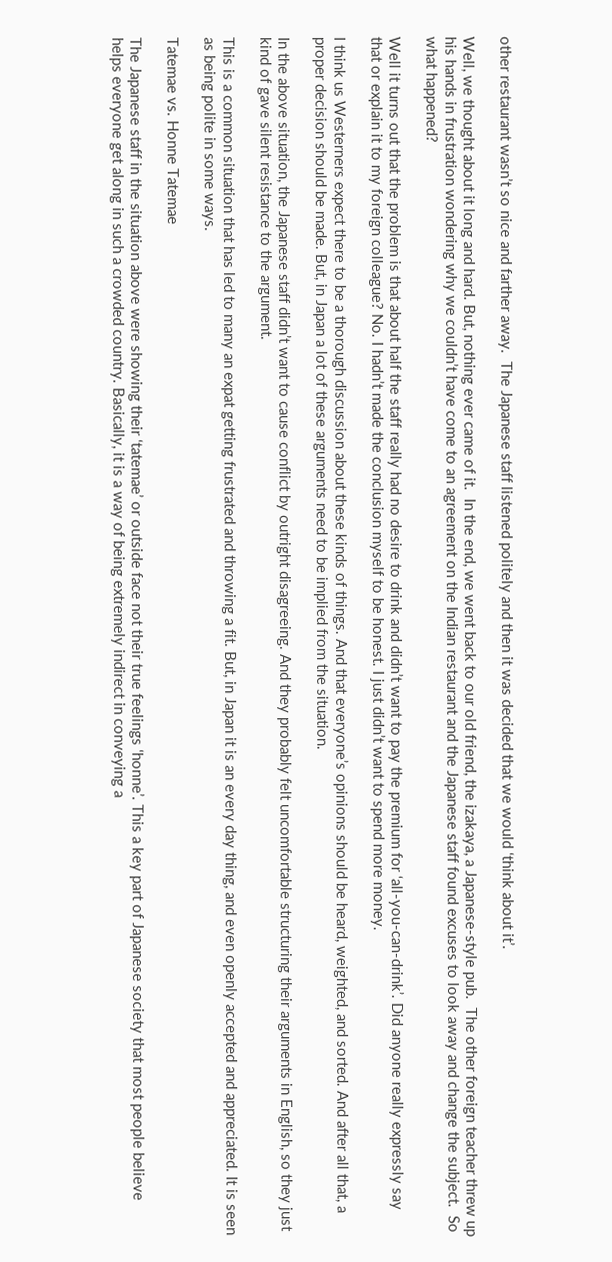other restaurant wasn’t so nice and farther away.  The Japanese staff listened politely and then it was decided that we would ‘think about it’.

Well, we thought about it long and hard. But, nothing ever came of it.  In the end, we went back to our old friend, the izakaya, a Japanese-style pub.  The other foreign teacher threw up his hands in frustration wondering why we couldn’t have come to an agreement on the Indian restaurant and the Japanese staff found excuses to look away and change the subject.  So what happened?

Well it turns out that the problem is that about half the staff really had no desire to drink and didn’t want to pay the premium for ‘all-you-can-drink’. Did anyone really expressly say that or explain it to my foreign colleague? No. I hadn’t made the conclusion myself to be honest. I just didn’t want to spend more money.

I think us Westerners expect there to be a thorough discussion about these kinds of things. And that everyone’s opinions should be heard, weighted, and sorted. And after all that, a proper decision should be made. But, in Japan a lot of these arguments need to be implied from the situation.

In the above situation, the Japanese staff didn’t want to cause conflict by outright disagreeing. And they probably felt uncomfortable structuring their arguments in English, so they just kind of gave silent resistance to the argument.

This is a common situation that has led to many an expat getting frustrated and throwing a fit. But, in Japan it is an every day thing, and even openly accepted and appreciated. It is seen as being polite in some ways.

Tatemae vs. Honne Tatemae

The Japanese staff in the situation above were showing their ‘tatemae’ or outside face not their true feelings ‘honne’. This a key part of Japanese society that most people believe helps everyone get along in such a crowded country. Basically, it is a way of being extremely indirect in conveying a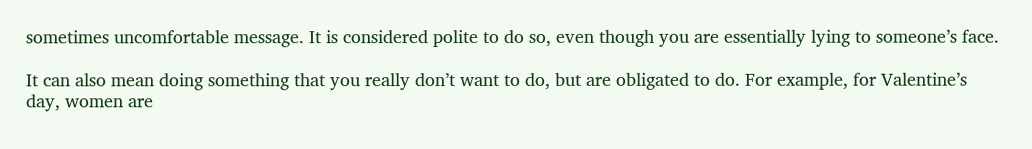sometimes uncomfortable message. It is considered polite to do so, even though you are essentially lying to someone’s face.

It can also mean doing something that you really don’t want to do, but are obligated to do. For example, for Valentine’s day, women are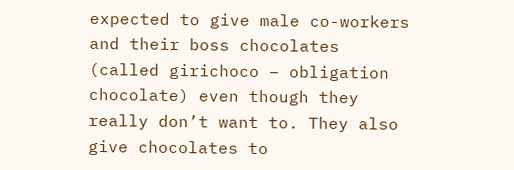expected to give male co-workers and their boss chocolates (called girichoco – obligation chocolate) even though they really don’t want to. They also give chocolates to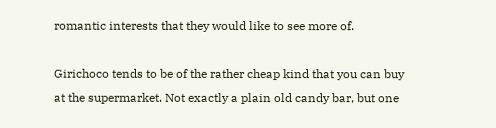romantic interests that they would like to see more of.

Girichoco tends to be of the rather cheap kind that you can buy at the supermarket. Not exactly a plain old candy bar, but one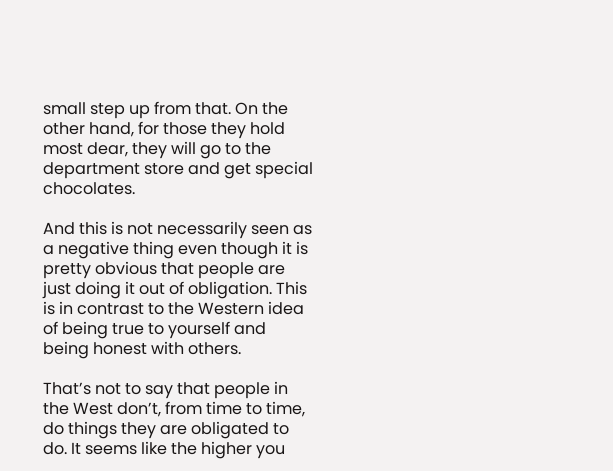small step up from that. On the other hand, for those they hold most dear, they will go to the department store and get special chocolates.

And this is not necessarily seen as a negative thing even though it is pretty obvious that people are just doing it out of obligation. This is in contrast to the Western idea of being true to yourself and being honest with others.

That’s not to say that people in the West don’t, from time to time, do things they are obligated to do. It seems like the higher you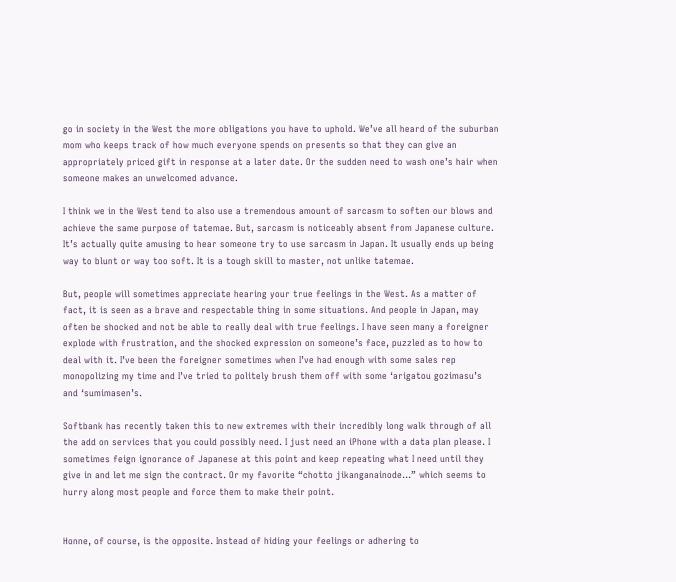go in society in the West the more obligations you have to uphold. We’ve all heard of the suburban mom who keeps track of how much everyone spends on presents so that they can give an appropriately priced gift in response at a later date. Or the sudden need to wash one’s hair when someone makes an unwelcomed advance.

I think we in the West tend to also use a tremendous amount of sarcasm to soften our blows and achieve the same purpose of tatemae. But, sarcasm is noticeably absent from Japanese culture. It’s actually quite amusing to hear someone try to use sarcasm in Japan. It usually ends up being way to blunt or way too soft. It is a tough skill to master, not unlike tatemae.

But, people will sometimes appreciate hearing your true feelings in the West. As a matter of fact, it is seen as a brave and respectable thing in some situations. And people in Japan, may often be shocked and not be able to really deal with true feelings. I have seen many a foreigner explode with frustration, and the shocked expression on someone’s face, puzzled as to how to deal with it. I’ve been the foreigner sometimes when I’ve had enough with some sales rep monopolizing my time and I’ve tried to politely brush them off with some ‘arigatou gozimasu’s and ‘sumimasen’s.

Softbank has recently taken this to new extremes with their incredibly long walk through of all the add on services that you could possibly need. I just need an iPhone with a data plan please. I sometimes feign ignorance of Japanese at this point and keep repeating what I need until they give in and let me sign the contract. Or my favorite “chotto jikanganainode…” which seems to hurry along most people and force them to make their point.


Honne, of course, is the opposite. Instead of hiding your feelings or adhering to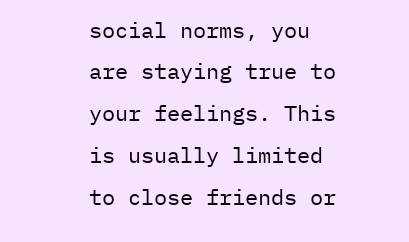social norms, you are staying true to your feelings. This is usually limited to close friends or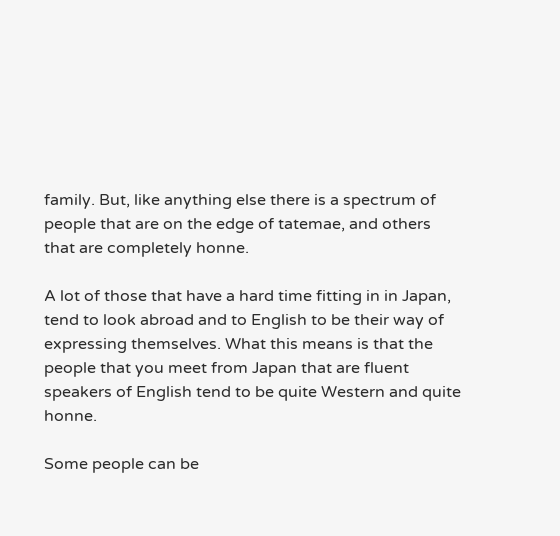family. But, like anything else there is a spectrum of people that are on the edge of tatemae, and others that are completely honne.

A lot of those that have a hard time fitting in in Japan, tend to look abroad and to English to be their way of expressing themselves. What this means is that the people that you meet from Japan that are fluent speakers of English tend to be quite Western and quite honne.

Some people can be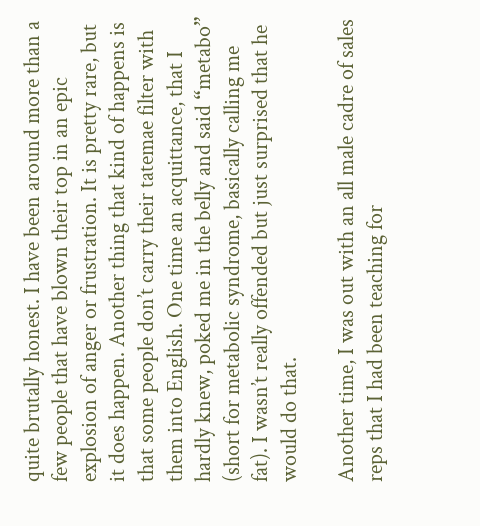quite brutally honest. I have been around more than a few people that have blown their top in an epic explosion of anger or frustration. It is pretty rare, but it does happen. Another thing that kind of happens is that some people don’t carry their tatemae filter with them into English. One time an acquittance, that I hardly knew, poked me in the belly and said “metabo” (short for metabolic syndrome, basically calling me fat). I wasn’t really offended but just surprised that he would do that.

Another time, I was out with an all male cadre of sales reps that I had been teaching for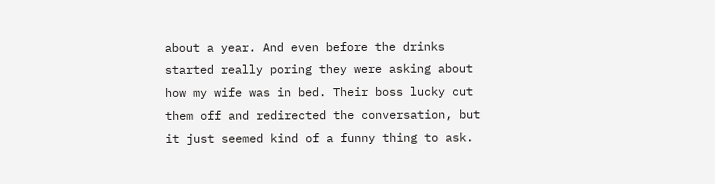about a year. And even before the drinks started really poring they were asking about how my wife was in bed. Their boss lucky cut them off and redirected the conversation, but it just seemed kind of a funny thing to ask.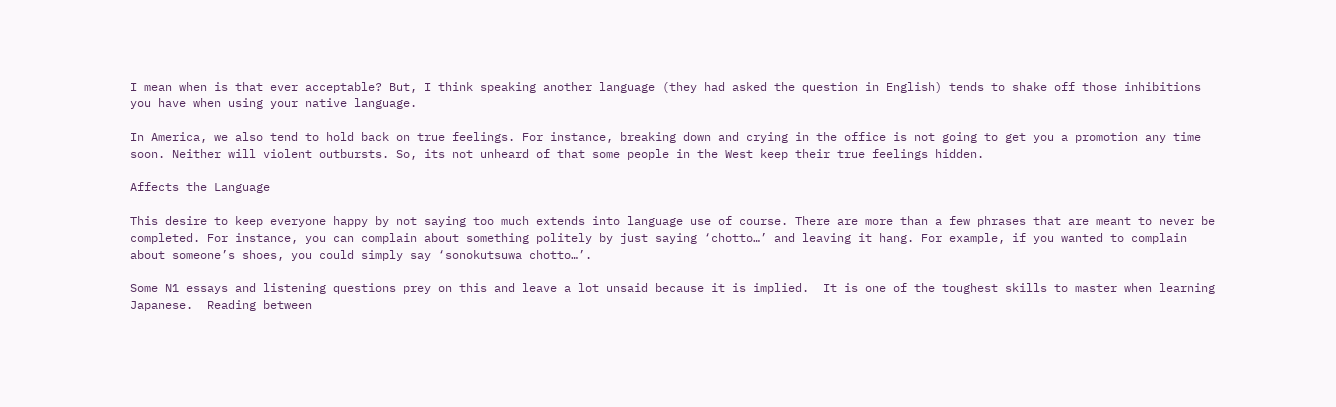I mean when is that ever acceptable? But, I think speaking another language (they had asked the question in English) tends to shake off those inhibitions you have when using your native language.

In America, we also tend to hold back on true feelings. For instance, breaking down and crying in the office is not going to get you a promotion any time soon. Neither will violent outbursts. So, its not unheard of that some people in the West keep their true feelings hidden.

Affects the Language

This desire to keep everyone happy by not saying too much extends into language use of course. There are more than a few phrases that are meant to never be completed. For instance, you can complain about something politely by just saying ‘chotto…’ and leaving it hang. For example, if you wanted to complain about someone’s shoes, you could simply say ‘sonokutsuwa chotto…’.

Some N1 essays and listening questions prey on this and leave a lot unsaid because it is implied.  It is one of the toughest skills to master when learning Japanese.  Reading between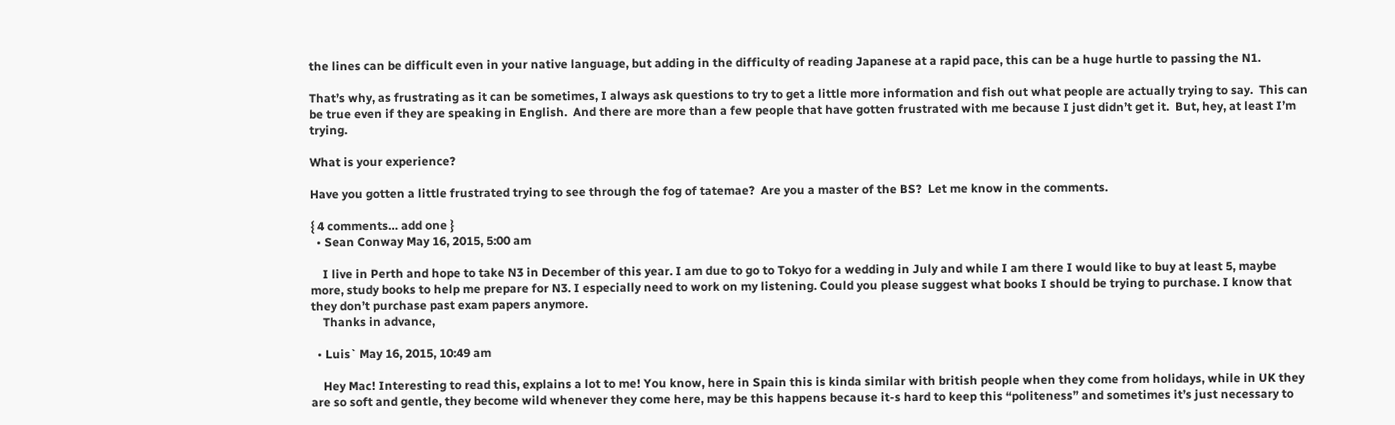the lines can be difficult even in your native language, but adding in the difficulty of reading Japanese at a rapid pace, this can be a huge hurtle to passing the N1.

That’s why, as frustrating as it can be sometimes, I always ask questions to try to get a little more information and fish out what people are actually trying to say.  This can be true even if they are speaking in English.  And there are more than a few people that have gotten frustrated with me because I just didn’t get it.  But, hey, at least I’m trying.

What is your experience?

Have you gotten a little frustrated trying to see through the fog of tatemae?  Are you a master of the BS?  Let me know in the comments.

{ 4 comments… add one }
  • Sean Conway May 16, 2015, 5:00 am

    I live in Perth and hope to take N3 in December of this year. I am due to go to Tokyo for a wedding in July and while I am there I would like to buy at least 5, maybe more, study books to help me prepare for N3. I especially need to work on my listening. Could you please suggest what books I should be trying to purchase. I know that they don’t purchase past exam papers anymore.
    Thanks in advance,

  • Luis` May 16, 2015, 10:49 am

    Hey Mac! Interesting to read this, explains a lot to me! You know, here in Spain this is kinda similar with british people when they come from holidays, while in UK they are so soft and gentle, they become wild whenever they come here, may be this happens because it-s hard to keep this “politeness” and sometimes it’s just necessary to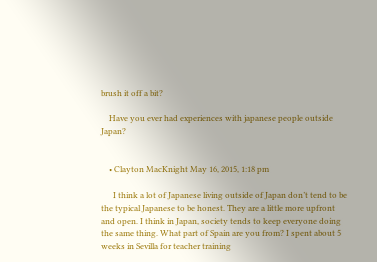brush it off a bit?

    Have you ever had experiences with japanese people outside Japan?


    • Clayton MacKnight May 16, 2015, 1:18 pm

      I think a lot of Japanese living outside of Japan don’t tend to be the typical Japanese to be honest. They are a little more upfront and open. I think in Japan, society tends to keep everyone doing the same thing. What part of Spain are you from? I spent about 5 weeks in Sevilla for teacher training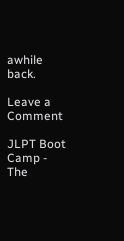awhile back.

Leave a Comment

JLPT Boot Camp - The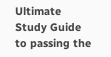Ultimate Study Guide to passing the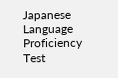Japanese Language Proficiency Test